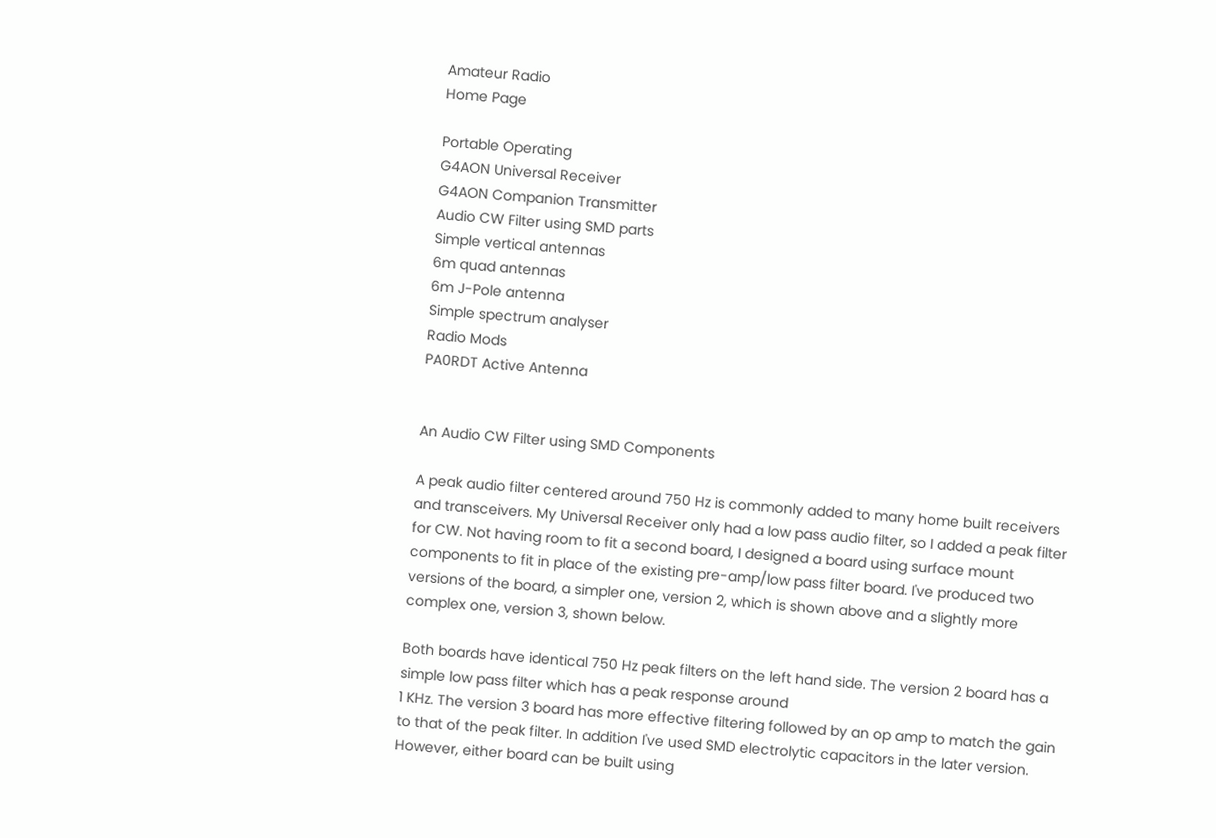Amateur Radio
Home Page

Portable Operating
G4AON Universal Receiver
G4AON Companion Transmitter
Audio CW Filter using SMD parts
Simple vertical antennas
6m quad antennas
6m J-Pole antenna
Simple spectrum analyser
Radio Mods
PA0RDT Active Antenna


An Audio CW Filter using SMD Components

A peak audio filter centered around 750 Hz is commonly added to many home built receivers and transceivers. My Universal Receiver only had a low pass audio filter, so I added a peak filter for CW. Not having room to fit a second board, I designed a board using surface mount components to fit in place of the existing pre-amp/low pass filter board. I've produced two versions of the board, a simpler one, version 2, which is shown above and a slightly more complex one, version 3, shown below.

Both boards have identical 750 Hz peak filters on the left hand side. The version 2 board has a simple low pass filter which has a peak response around
1 KHz. The version 3 board has more effective filtering followed by an op amp to match the gain to that of the peak filter. In addition I've used SMD electrolytic capacitors in the later version. However, either board can be built using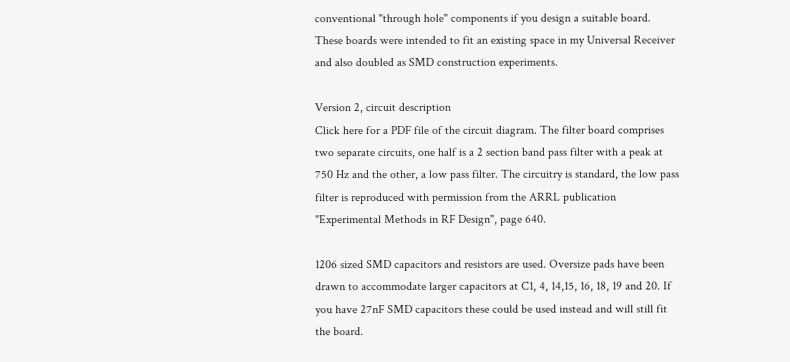conventional "through hole" components if you design a suitable board. These boards were intended to fit an existing space in my Universal Receiver and also doubled as SMD construction experiments.

Version 2, circuit description
Click here for a PDF file of the circuit diagram. The filter board comprises two separate circuits, one half is a 2 section band pass filter with a peak at 750 Hz and the other, a low pass filter. The circuitry is standard, the low pass filter is reproduced with permission from the ARRL publication "Experimental Methods in RF Design", page 640.

1206 sized SMD capacitors and resistors are used. Oversize pads have been drawn to accommodate larger capacitors at C1, 4, 14,15, 16, 18, 19 and 20. If you have 27nF SMD capacitors these could be used instead and will still fit the board.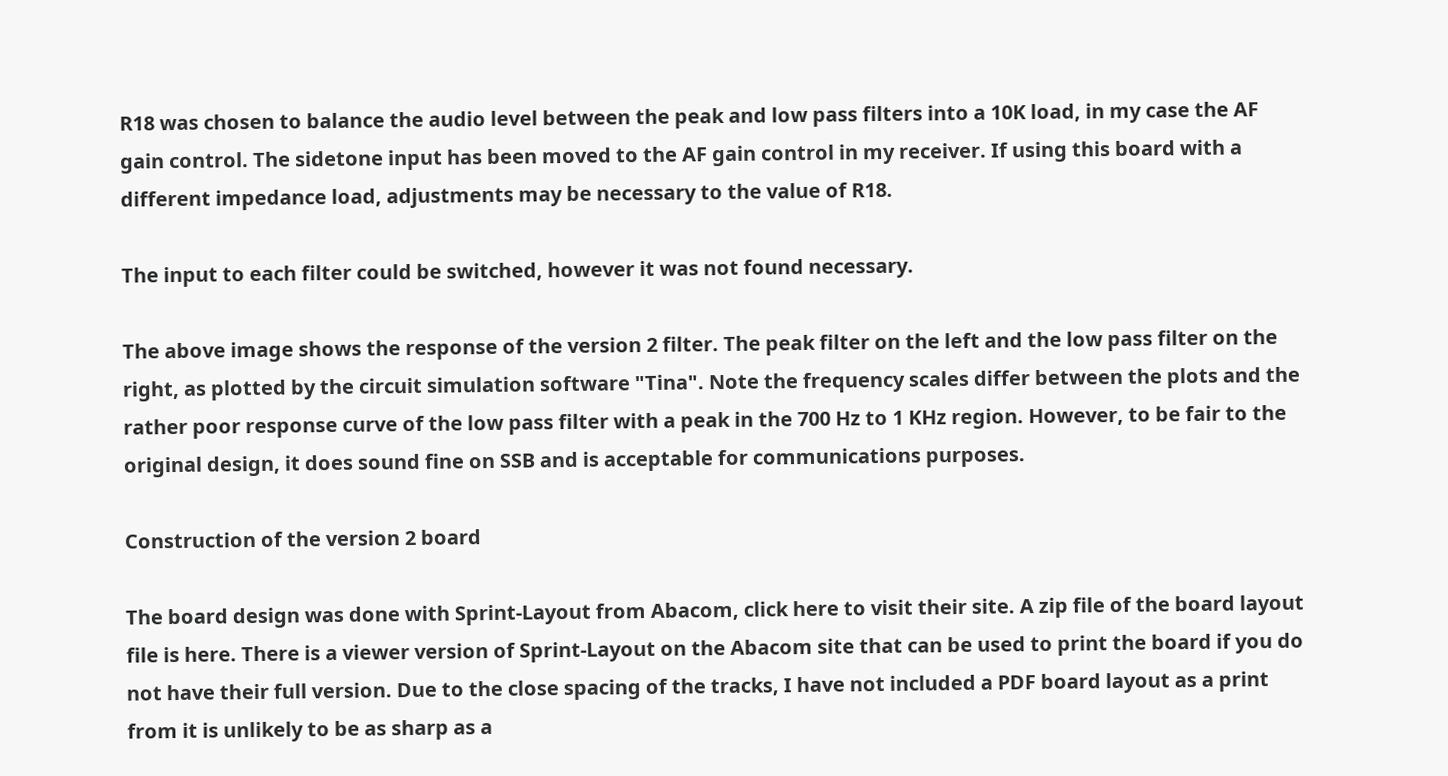R18 was chosen to balance the audio level between the peak and low pass filters into a 10K load, in my case the AF gain control. The sidetone input has been moved to the AF gain control in my receiver. If using this board with a different impedance load, adjustments may be necessary to the value of R18.

The input to each filter could be switched, however it was not found necessary.

The above image shows the response of the version 2 filter. The peak filter on the left and the low pass filter on the right, as plotted by the circuit simulation software "Tina". Note the frequency scales differ between the plots and the rather poor response curve of the low pass filter with a peak in the 700 Hz to 1 KHz region. However, to be fair to the original design, it does sound fine on SSB and is acceptable for communications purposes.

Construction of the version 2 board

The board design was done with Sprint-Layout from Abacom, click here to visit their site. A zip file of the board layout file is here. There is a viewer version of Sprint-Layout on the Abacom site that can be used to print the board if you do not have their full version. Due to the close spacing of the tracks, I have not included a PDF board layout as a print from it is unlikely to be as sharp as a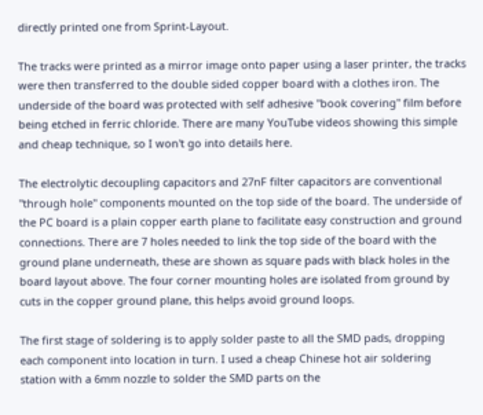directly printed one from Sprint-Layout.

The tracks were printed as a mirror image onto paper using a laser printer, the tracks were then transferred to the double sided copper board with a clothes iron. The underside of the board was protected with self adhesive "book covering" film before being etched in ferric chloride. There are many YouTube videos showing this simple and cheap technique, so I won't go into details here.

The electrolytic decoupling capacitors and 27nF filter capacitors are conventional "through hole" components mounted on the top side of the board. The underside of the PC board is a plain copper earth plane to facilitate easy construction and ground connections. There are 7 holes needed to link the top side of the board with the ground plane underneath, these are shown as square pads with black holes in the board layout above. The four corner mounting holes are isolated from ground by cuts in the copper ground plane, this helps avoid ground loops.

The first stage of soldering is to apply solder paste to all the SMD pads, dropping each component into location in turn. I used a cheap Chinese hot air soldering station with a 6mm nozzle to solder the SMD parts on the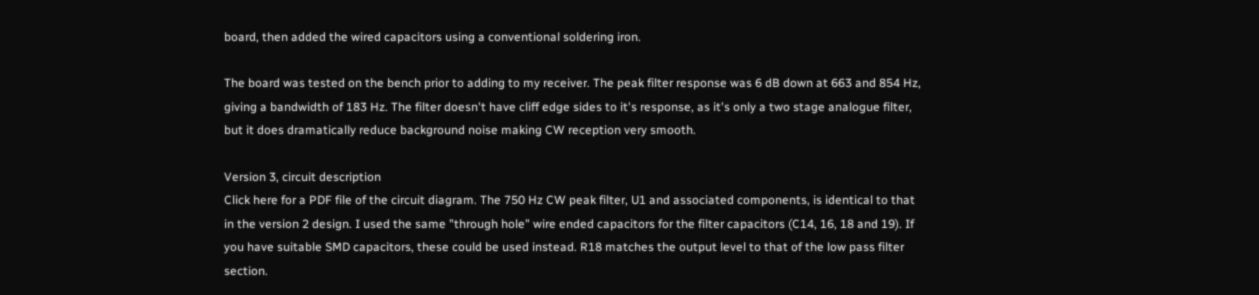board, then added the wired capacitors using a conventional soldering iron.

The board was tested on the bench prior to adding to my receiver. The peak filter response was 6 dB down at 663 and 854 Hz, giving a bandwidth of 183 Hz. The filter doesn't have cliff edge sides to it's response, as it's only a two stage analogue filter, but it does dramatically reduce background noise making CW reception very smooth.

Version 3, circuit description
Click here for a PDF file of the circuit diagram. The 750 Hz CW peak filter, U1 and associated components, is identical to that in the version 2 design. I used the same "through hole" wire ended capacitors for the filter capacitors (C14, 16, 18 and 19). If you have suitable SMD capacitors, these could be used instead. R18 matches the output level to that of the low pass filter section.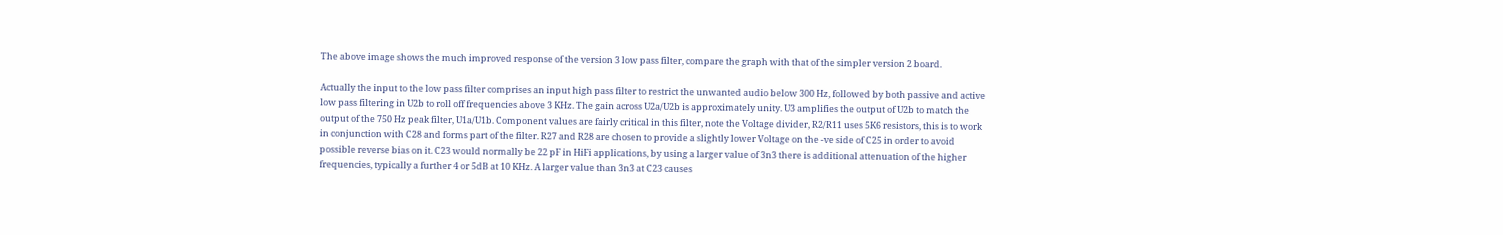The above image shows the much improved response of the version 3 low pass filter, compare the graph with that of the simpler version 2 board.

Actually the input to the low pass filter comprises an input high pass filter to restrict the unwanted audio below 300 Hz, followed by both passive and active low pass filtering in U2b to roll off frequencies above 3 KHz. The gain across U2a/U2b is approximately unity. U3 amplifies the output of U2b to match the output of the 750 Hz peak filter, U1a/U1b. Component values are fairly critical in this filter, note the Voltage divider, R2/R11 uses 5K6 resistors, this is to work in conjunction with C28 and forms part of the filter. R27 and R28 are chosen to provide a slightly lower Voltage on the -ve side of C25 in order to avoid possible reverse bias on it. C23 would normally be 22 pF in HiFi applications, by using a larger value of 3n3 there is additional attenuation of the higher frequencies, typically a further 4 or 5dB at 10 KHz. A larger value than 3n3 at C23 causes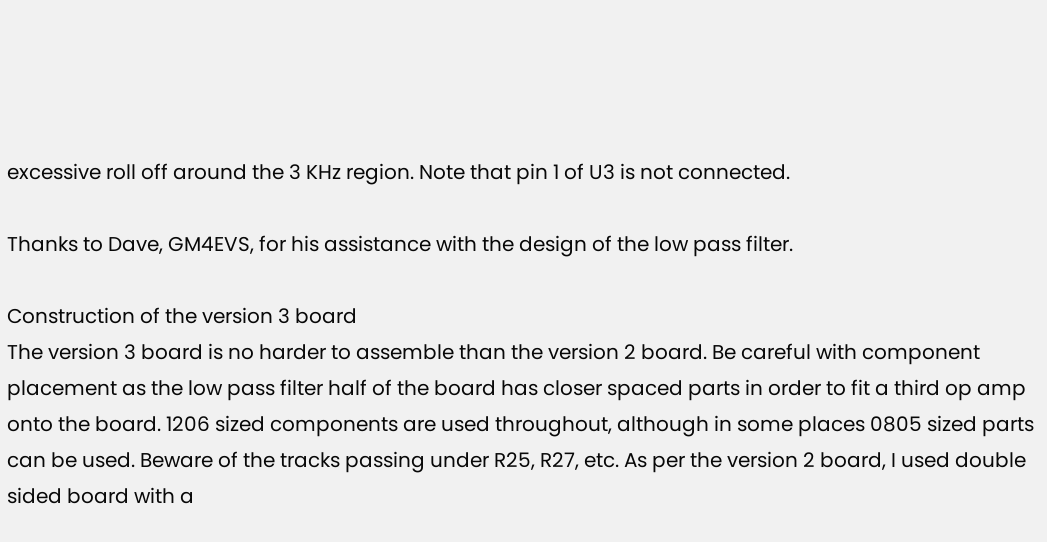excessive roll off around the 3 KHz region. Note that pin 1 of U3 is not connected.

Thanks to Dave, GM4EVS, for his assistance with the design of the low pass filter.

Construction of the version 3 board
The version 3 board is no harder to assemble than the version 2 board. Be careful with component placement as the low pass filter half of the board has closer spaced parts in order to fit a third op amp onto the board. 1206 sized components are used throughout, although in some places 0805 sized parts can be used. Beware of the tracks passing under R25, R27, etc. As per the version 2 board, I used double sided board with a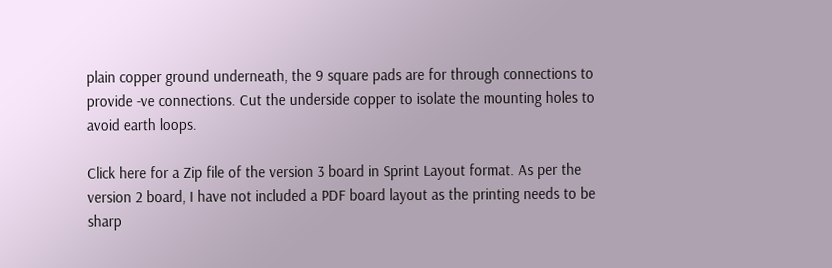plain copper ground underneath, the 9 square pads are for through connections to provide -ve connections. Cut the underside copper to isolate the mounting holes to avoid earth loops.

Click here for a Zip file of the version 3 board in Sprint Layout format. As per the version 2 board, I have not included a PDF board layout as the printing needs to be sharp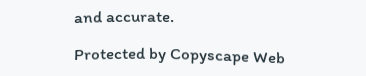and accurate.

Protected by Copyscape Web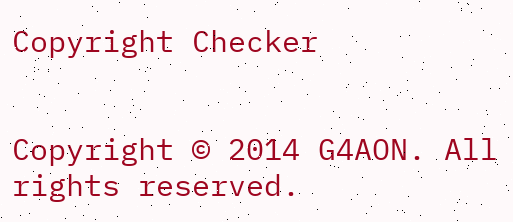Copyright Checker


Copyright © 2014 G4AON. All rights reserved.